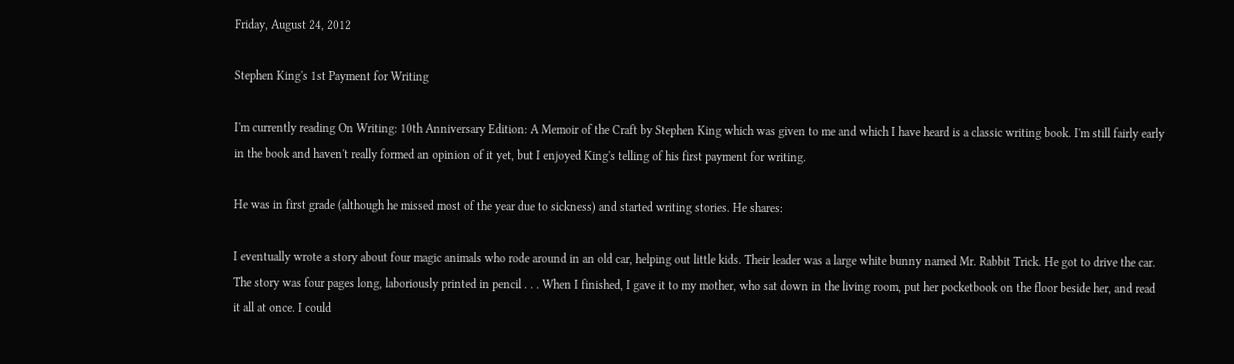Friday, August 24, 2012

Stephen King's 1st Payment for Writing

I'm currently reading On Writing: 10th Anniversary Edition: A Memoir of the Craft by Stephen King which was given to me and which I have heard is a classic writing book. I'm still fairly early in the book and haven't really formed an opinion of it yet, but I enjoyed King's telling of his first payment for writing.

He was in first grade (although he missed most of the year due to sickness) and started writing stories. He shares:

I eventually wrote a story about four magic animals who rode around in an old car, helping out little kids. Their leader was a large white bunny named Mr. Rabbit Trick. He got to drive the car. The story was four pages long, laboriously printed in pencil . . . When I finished, I gave it to my mother, who sat down in the living room, put her pocketbook on the floor beside her, and read it all at once. I could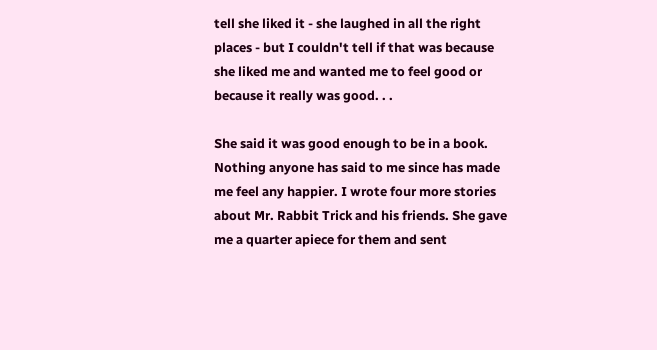tell she liked it - she laughed in all the right places - but I couldn't tell if that was because she liked me and wanted me to feel good or because it really was good. . .

She said it was good enough to be in a book. Nothing anyone has said to me since has made me feel any happier. I wrote four more stories about Mr. Rabbit Trick and his friends. She gave me a quarter apiece for them and sent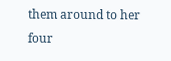them around to her four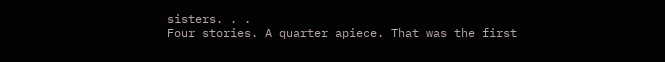sisters. . .
Four stories. A quarter apiece. That was the first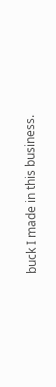buck I made in this business.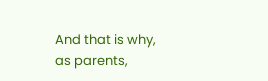And that is why, as parents,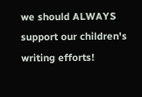we should ALWAYS support our children's writing efforts!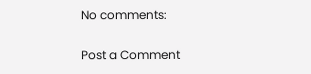No comments:

Post a Comment